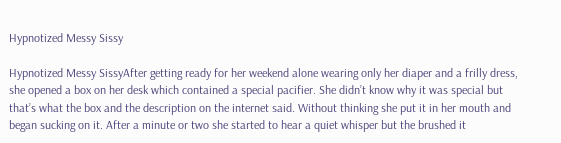Hypnotized Messy Sissy

Hypnotized Messy SissyAfter getting ready for her weekend alone wearing only her diaper and a frilly dress, she opened a box on her desk which contained a special pacifier. She didn’t know why it was special but that’s what the box and the description on the internet said. Without thinking she put it in her mouth and began sucking on it. After a minute or two she started to hear a quiet whisper but the brushed it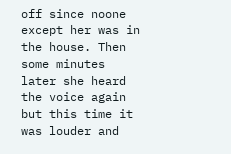off since noone except her was in the house. Then some minutes later she heard the voice again but this time it was louder and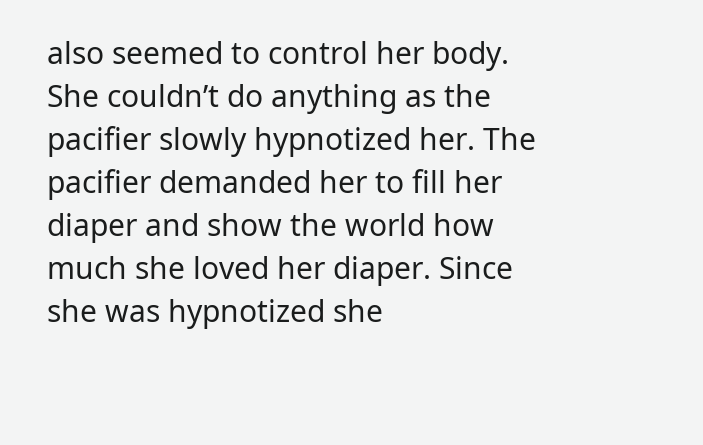also seemed to control her body. She couldn’t do anything as the pacifier slowly hypnotized her. The pacifier demanded her to fill her diaper and show the world how much she loved her diaper. Since she was hypnotized she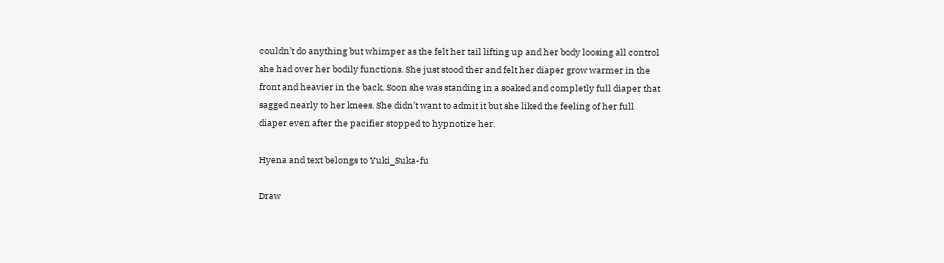couldn’t do anything but whimper as the felt her tail lifting up and her body loosing all control she had over her bodily functions. She just stood ther and felt her diaper grow warmer in the front and heavier in the back. Soon she was standing in a soaked and completly full diaper that sagged nearly to her knees. She didn’t want to admit it but she liked the feeling of her full diaper even after the pacifier stopped to hypnotize her.

Hyena and text belongs to Yuki_Suka-fu

Draw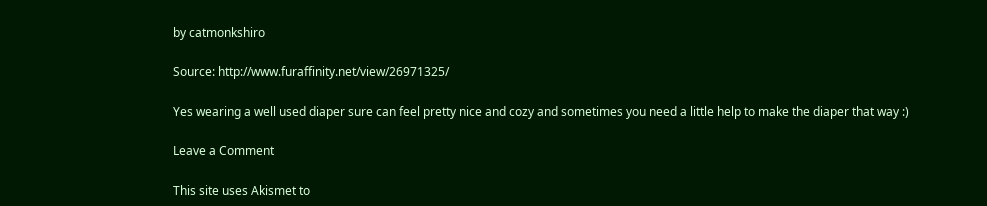by catmonkshiro

Source: http://www.furaffinity.net/view/26971325/

Yes wearing a well used diaper sure can feel pretty nice and cozy and sometimes you need a little help to make the diaper that way :)

Leave a Comment

This site uses Akismet to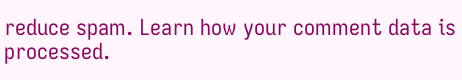reduce spam. Learn how your comment data is processed.